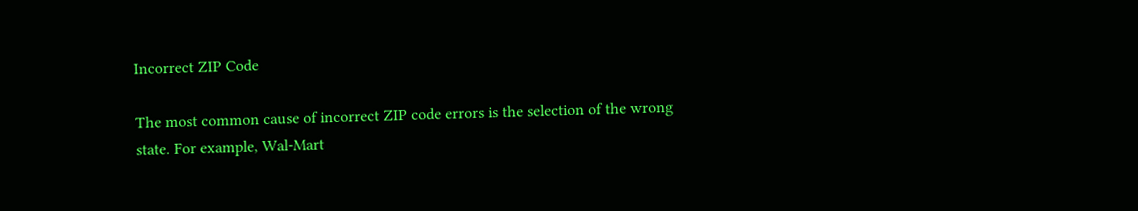Incorrect ZIP Code

The most common cause of incorrect ZIP code errors is the selection of the wrong state. For example, Wal-Mart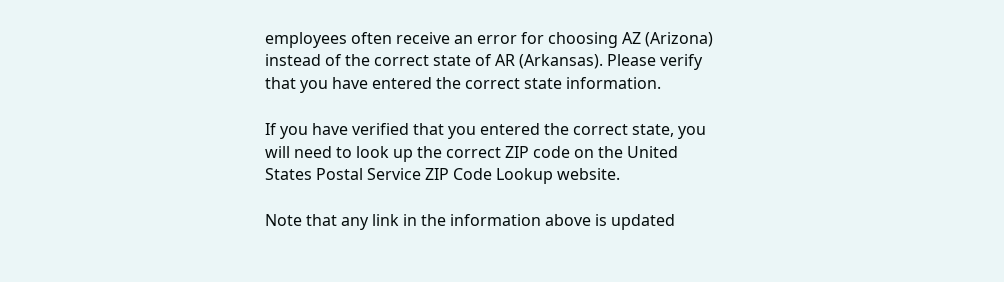employees often receive an error for choosing AZ (Arizona) instead of the correct state of AR (Arkansas). Please verify that you have entered the correct state information.

If you have verified that you entered the correct state, you will need to look up the correct ZIP code on the United States Postal Service ZIP Code Lookup website.

Note that any link in the information above is updated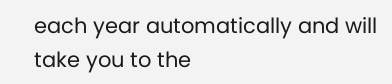each year automatically and will take you to the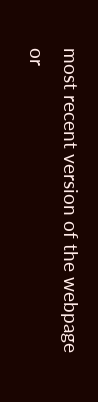most recent version of the webpage or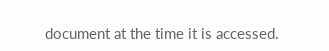document at the time it is accessed.